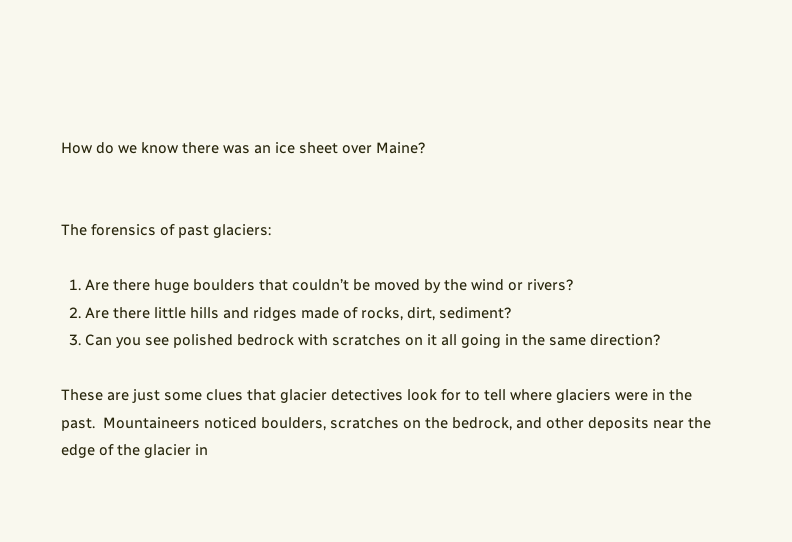How do we know there was an ice sheet over Maine?


The forensics of past glaciers:

  1. Are there huge boulders that couldn’t be moved by the wind or rivers?
  2. Are there little hills and ridges made of rocks, dirt, sediment?
  3. Can you see polished bedrock with scratches on it all going in the same direction?

These are just some clues that glacier detectives look for to tell where glaciers were in the past.  Mountaineers noticed boulders, scratches on the bedrock, and other deposits near the edge of the glacier in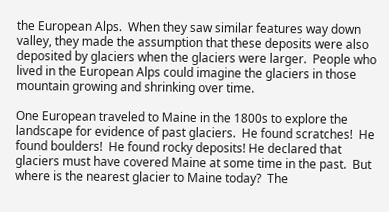the European Alps.  When they saw similar features way down valley, they made the assumption that these deposits were also deposited by glaciers when the glaciers were larger.  People who lived in the European Alps could imagine the glaciers in those mountain growing and shrinking over time.

One European traveled to Maine in the 1800s to explore the landscape for evidence of past glaciers.  He found scratches!  He found boulders!  He found rocky deposits! He declared that glaciers must have covered Maine at some time in the past.  But where is the nearest glacier to Maine today?  The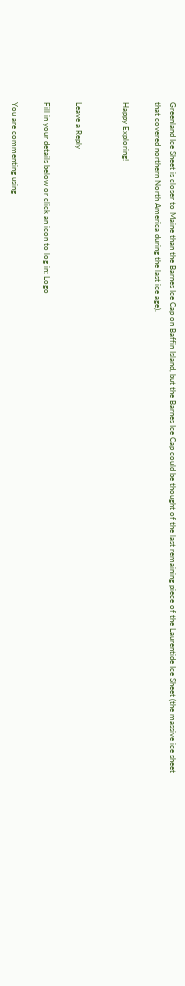Greenland Ice Sheet is closer to Maine than the Barnes Ice Cap on Baffin Island, but the Barnes Ice Cap could be thought of the last remaining piece of the Laurentide Ice Sheet (the massive ice sheet that covered northern North America during the last ice age).

Happy Exploring!


Leave a Reply

Fill in your details below or click an icon to log in: Logo

You are commenting using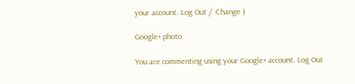your account. Log Out /  Change )

Google+ photo

You are commenting using your Google+ account. Log Out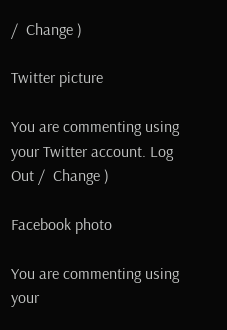/  Change )

Twitter picture

You are commenting using your Twitter account. Log Out /  Change )

Facebook photo

You are commenting using your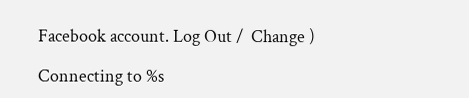Facebook account. Log Out /  Change )

Connecting to %s